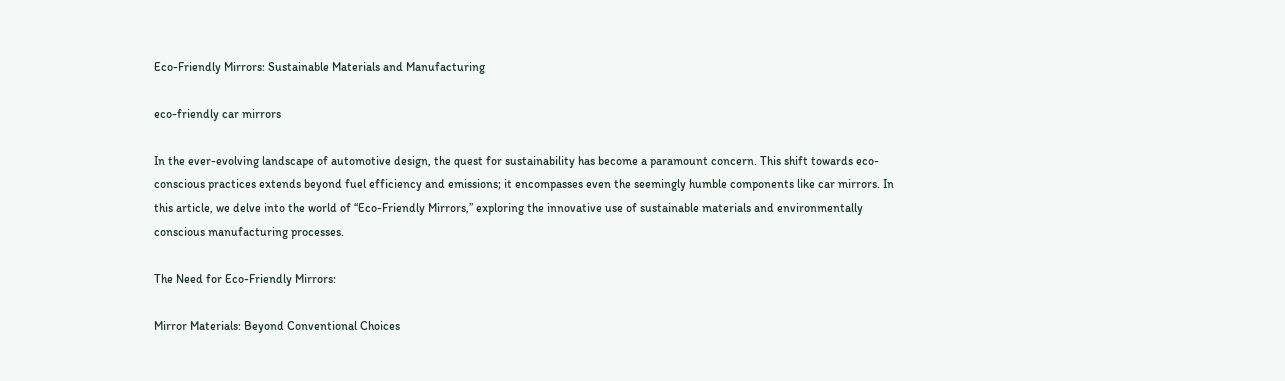Eco-Friendly Mirrors: Sustainable Materials and Manufacturing

eco-friendly car mirrors

In the ever-evolving landscape of automotive design, the quest for sustainability has become a paramount concern. This shift towards eco-conscious practices extends beyond fuel efficiency and emissions; it encompasses even the seemingly humble components like car mirrors. In this article, we delve into the world of “Eco-Friendly Mirrors,” exploring the innovative use of sustainable materials and environmentally conscious manufacturing processes.

The Need for Eco-Friendly Mirrors:

Mirror Materials: Beyond Conventional Choices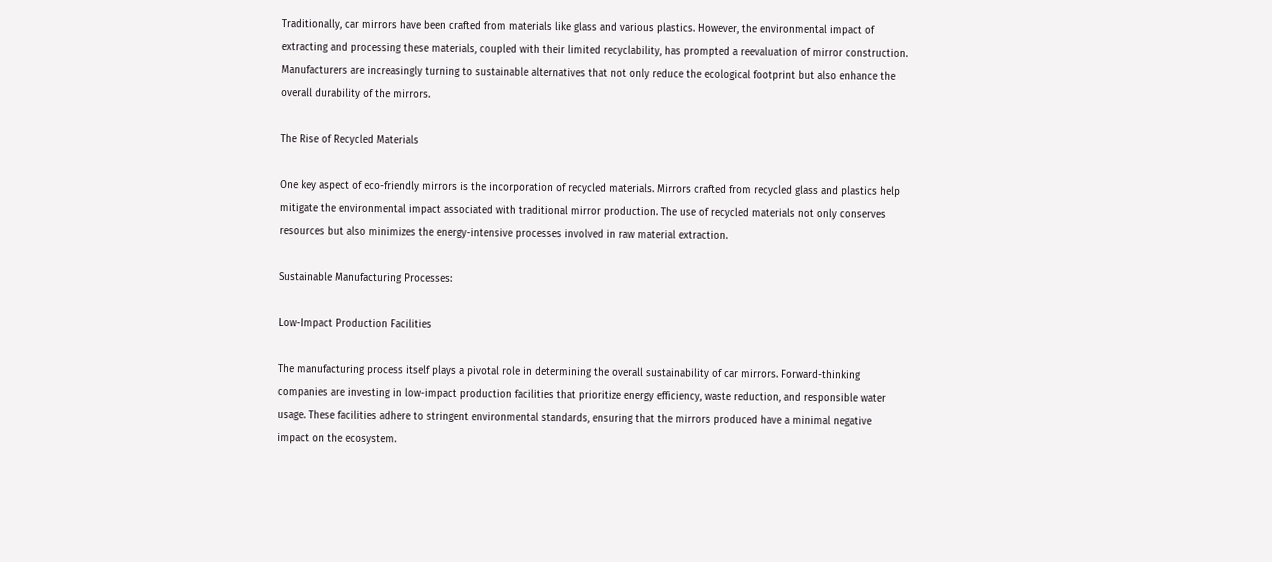Traditionally, car mirrors have been crafted from materials like glass and various plastics. However, the environmental impact of extracting and processing these materials, coupled with their limited recyclability, has prompted a reevaluation of mirror construction. Manufacturers are increasingly turning to sustainable alternatives that not only reduce the ecological footprint but also enhance the overall durability of the mirrors.

The Rise of Recycled Materials

One key aspect of eco-friendly mirrors is the incorporation of recycled materials. Mirrors crafted from recycled glass and plastics help mitigate the environmental impact associated with traditional mirror production. The use of recycled materials not only conserves resources but also minimizes the energy-intensive processes involved in raw material extraction.

Sustainable Manufacturing Processes:

Low-Impact Production Facilities

The manufacturing process itself plays a pivotal role in determining the overall sustainability of car mirrors. Forward-thinking companies are investing in low-impact production facilities that prioritize energy efficiency, waste reduction, and responsible water usage. These facilities adhere to stringent environmental standards, ensuring that the mirrors produced have a minimal negative impact on the ecosystem.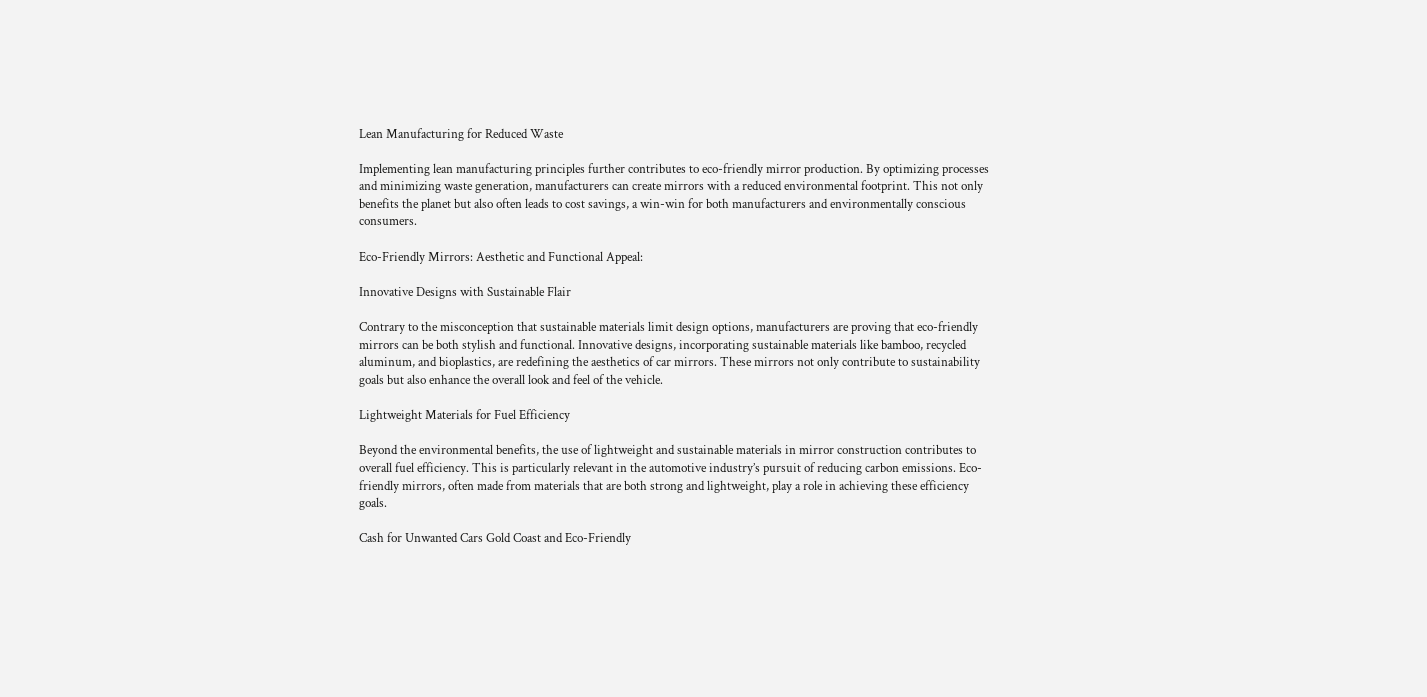Lean Manufacturing for Reduced Waste

Implementing lean manufacturing principles further contributes to eco-friendly mirror production. By optimizing processes and minimizing waste generation, manufacturers can create mirrors with a reduced environmental footprint. This not only benefits the planet but also often leads to cost savings, a win-win for both manufacturers and environmentally conscious consumers.

Eco-Friendly Mirrors: Aesthetic and Functional Appeal:

Innovative Designs with Sustainable Flair

Contrary to the misconception that sustainable materials limit design options, manufacturers are proving that eco-friendly mirrors can be both stylish and functional. Innovative designs, incorporating sustainable materials like bamboo, recycled aluminum, and bioplastics, are redefining the aesthetics of car mirrors. These mirrors not only contribute to sustainability goals but also enhance the overall look and feel of the vehicle.

Lightweight Materials for Fuel Efficiency

Beyond the environmental benefits, the use of lightweight and sustainable materials in mirror construction contributes to overall fuel efficiency. This is particularly relevant in the automotive industry’s pursuit of reducing carbon emissions. Eco-friendly mirrors, often made from materials that are both strong and lightweight, play a role in achieving these efficiency goals.

Cash for Unwanted Cars Gold Coast and Eco-Friendly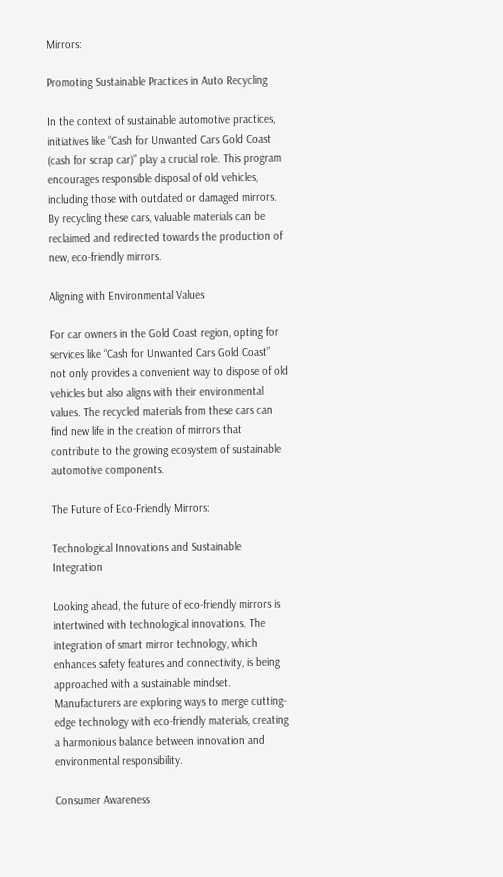Mirrors:

Promoting Sustainable Practices in Auto Recycling

In the context of sustainable automotive practices, initiatives like “Cash for Unwanted Cars Gold Coast (cash for scrap car)” play a crucial role. This program encourages responsible disposal of old vehicles, including those with outdated or damaged mirrors. By recycling these cars, valuable materials can be reclaimed and redirected towards the production of new, eco-friendly mirrors.

Aligning with Environmental Values

For car owners in the Gold Coast region, opting for services like “Cash for Unwanted Cars Gold Coast” not only provides a convenient way to dispose of old vehicles but also aligns with their environmental values. The recycled materials from these cars can find new life in the creation of mirrors that contribute to the growing ecosystem of sustainable automotive components.

The Future of Eco-Friendly Mirrors:

Technological Innovations and Sustainable Integration

Looking ahead, the future of eco-friendly mirrors is intertwined with technological innovations. The integration of smart mirror technology, which enhances safety features and connectivity, is being approached with a sustainable mindset. Manufacturers are exploring ways to merge cutting-edge technology with eco-friendly materials, creating a harmonious balance between innovation and environmental responsibility.

Consumer Awareness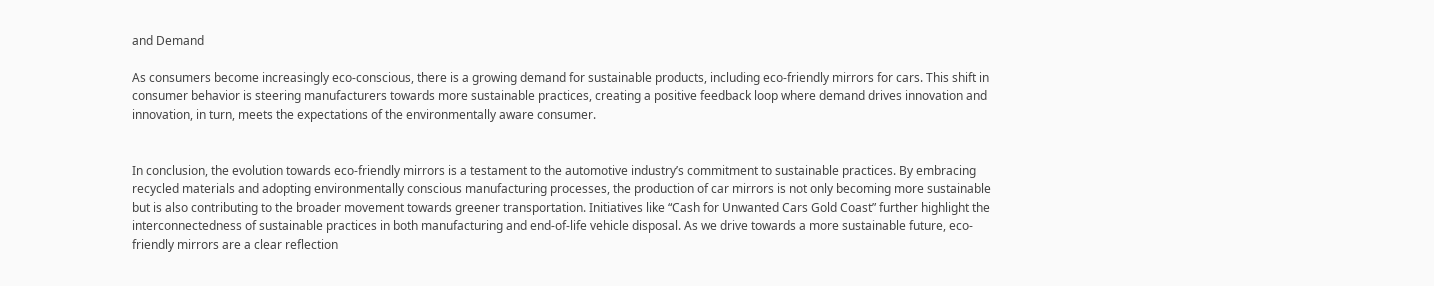and Demand

As consumers become increasingly eco-conscious, there is a growing demand for sustainable products, including eco-friendly mirrors for cars. This shift in consumer behavior is steering manufacturers towards more sustainable practices, creating a positive feedback loop where demand drives innovation and innovation, in turn, meets the expectations of the environmentally aware consumer.


In conclusion, the evolution towards eco-friendly mirrors is a testament to the automotive industry’s commitment to sustainable practices. By embracing recycled materials and adopting environmentally conscious manufacturing processes, the production of car mirrors is not only becoming more sustainable but is also contributing to the broader movement towards greener transportation. Initiatives like “Cash for Unwanted Cars Gold Coast” further highlight the interconnectedness of sustainable practices in both manufacturing and end-of-life vehicle disposal. As we drive towards a more sustainable future, eco-friendly mirrors are a clear reflection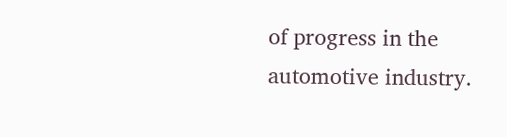of progress in the automotive industry.